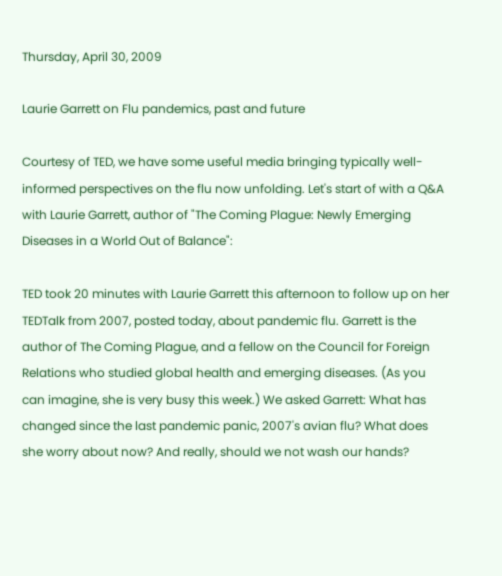Thursday, April 30, 2009

Laurie Garrett on Flu pandemics, past and future

Courtesy of TED, we have some useful media bringing typically well-informed perspectives on the flu now unfolding. Let's start of with a Q&A with Laurie Garrett, author of "The Coming Plague: Newly Emerging Diseases in a World Out of Balance":

TED took 20 minutes with Laurie Garrett this afternoon to follow up on her TEDTalk from 2007, posted today, about pandemic flu. Garrett is the author of The Coming Plague, and a fellow on the Council for Foreign Relations who studied global health and emerging diseases. (As you can imagine, she is very busy this week.) We asked Garrett: What has changed since the last pandemic panic, 2007's avian flu? What does she worry about now? And really, should we not wash our hands?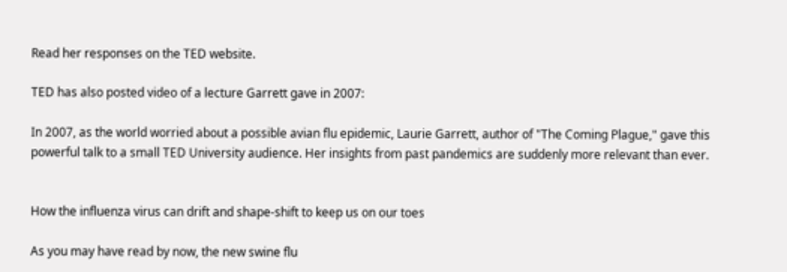Read her responses on the TED website.

TED has also posted video of a lecture Garrett gave in 2007:

In 2007, as the world worried about a possible avian flu epidemic, Laurie Garrett, author of "The Coming Plague," gave this powerful talk to a small TED University audience. Her insights from past pandemics are suddenly more relevant than ever.


How the influenza virus can drift and shape-shift to keep us on our toes

As you may have read by now, the new swine flu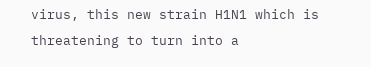virus, this new strain H1N1 which is threatening to turn into a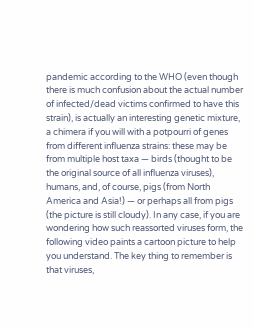pandemic according to the WHO (even though there is much confusion about the actual number of infected/dead victims confirmed to have this strain), is actually an interesting genetic mixture, a chimera if you will with a potpourri of genes from different influenza strains: these may be from multiple host taxa — birds (thought to be the original source of all influenza viruses), humans, and, of course, pigs (from North America and Asia!) — or perhaps all from pigs (the picture is still cloudy). In any case, if you are wondering how such reassorted viruses form, the following video paints a cartoon picture to help you understand. The key thing to remember is that viruses,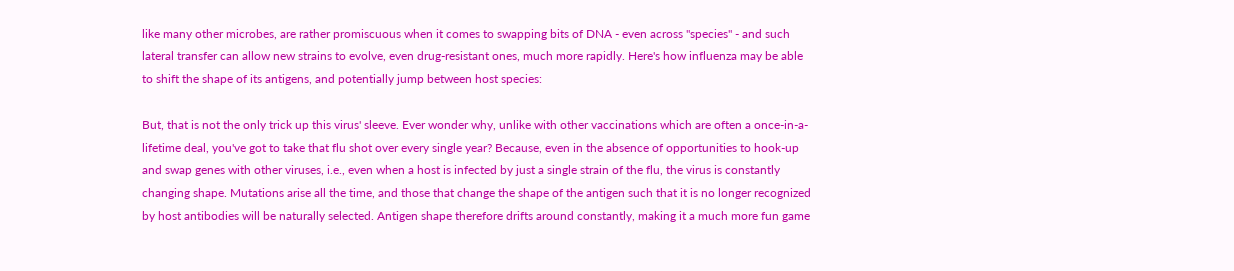like many other microbes, are rather promiscuous when it comes to swapping bits of DNA - even across "species" - and such lateral transfer can allow new strains to evolve, even drug-resistant ones, much more rapidly. Here's how influenza may be able to shift the shape of its antigens, and potentially jump between host species:

But, that is not the only trick up this virus' sleeve. Ever wonder why, unlike with other vaccinations which are often a once-in-a-lifetime deal, you've got to take that flu shot over every single year? Because, even in the absence of opportunities to hook-up and swap genes with other viruses, i.e., even when a host is infected by just a single strain of the flu, the virus is constantly changing shape. Mutations arise all the time, and those that change the shape of the antigen such that it is no longer recognized by host antibodies will be naturally selected. Antigen shape therefore drifts around constantly, making it a much more fun game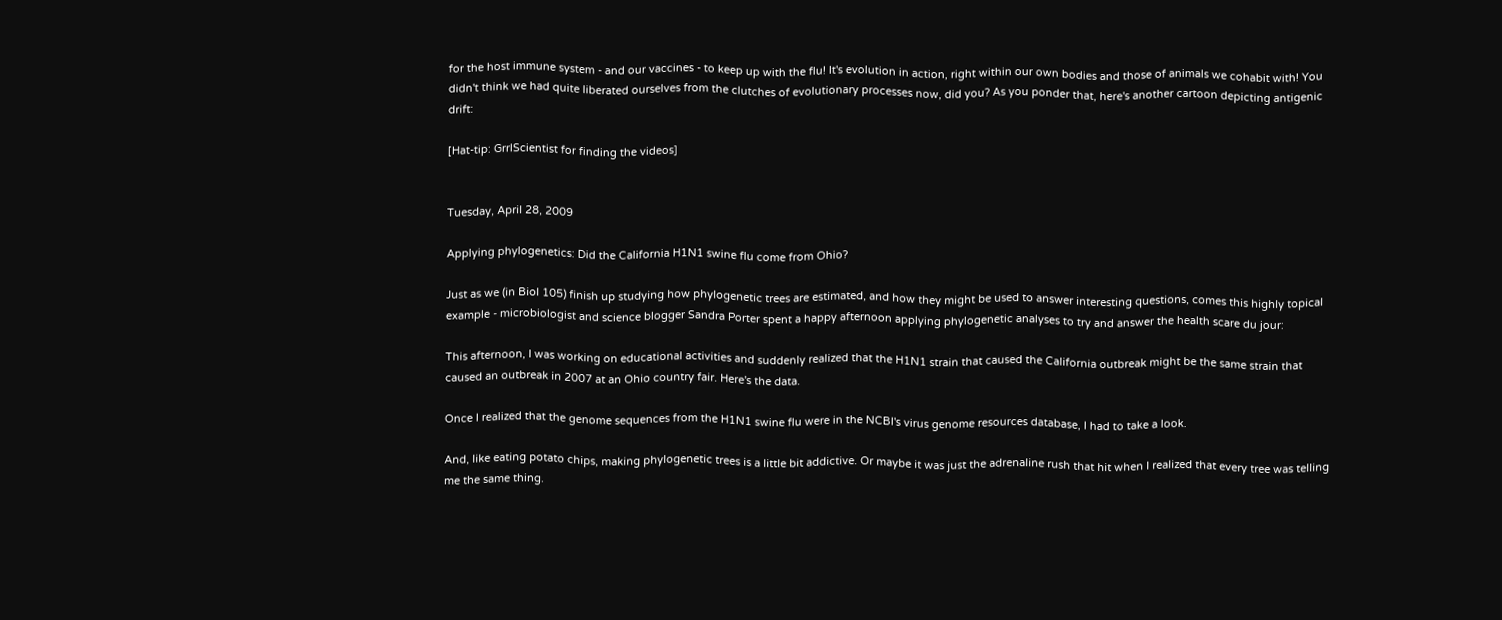for the host immune system - and our vaccines - to keep up with the flu! It's evolution in action, right within our own bodies and those of animals we cohabit with! You didn't think we had quite liberated ourselves from the clutches of evolutionary processes now, did you? As you ponder that, here's another cartoon depicting antigenic drift:

[Hat-tip: GrrlScientist for finding the videos]


Tuesday, April 28, 2009

Applying phylogenetics: Did the California H1N1 swine flu come from Ohio?

Just as we (in Biol 105) finish up studying how phylogenetic trees are estimated, and how they might be used to answer interesting questions, comes this highly topical example - microbiologist and science blogger Sandra Porter spent a happy afternoon applying phylogenetic analyses to try and answer the health scare du jour:

This afternoon, I was working on educational activities and suddenly realized that the H1N1 strain that caused the California outbreak might be the same strain that caused an outbreak in 2007 at an Ohio country fair. Here's the data.

Once I realized that the genome sequences from the H1N1 swine flu were in the NCBI's virus genome resources database, I had to take a look.

And, like eating potato chips, making phylogenetic trees is a little bit addictive. Or maybe it was just the adrenaline rush that hit when I realized that every tree was telling me the same thing.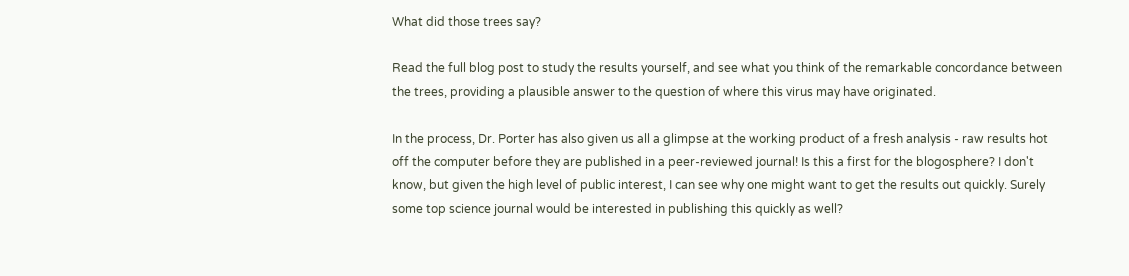What did those trees say?

Read the full blog post to study the results yourself, and see what you think of the remarkable concordance between the trees, providing a plausible answer to the question of where this virus may have originated.

In the process, Dr. Porter has also given us all a glimpse at the working product of a fresh analysis - raw results hot off the computer before they are published in a peer-reviewed journal! Is this a first for the blogosphere? I don't know, but given the high level of public interest, I can see why one might want to get the results out quickly. Surely some top science journal would be interested in publishing this quickly as well?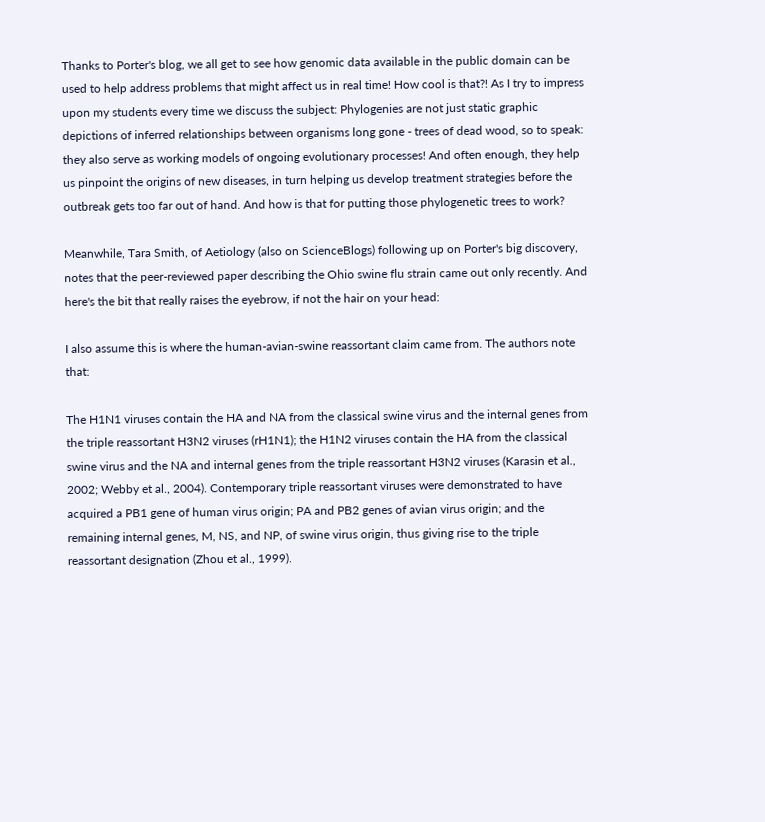Thanks to Porter's blog, we all get to see how genomic data available in the public domain can be used to help address problems that might affect us in real time! How cool is that?! As I try to impress upon my students every time we discuss the subject: Phylogenies are not just static graphic depictions of inferred relationships between organisms long gone - trees of dead wood, so to speak: they also serve as working models of ongoing evolutionary processes! And often enough, they help us pinpoint the origins of new diseases, in turn helping us develop treatment strategies before the outbreak gets too far out of hand. And how is that for putting those phylogenetic trees to work?

Meanwhile, Tara Smith, of Aetiology (also on ScienceBlogs) following up on Porter's big discovery, notes that the peer-reviewed paper describing the Ohio swine flu strain came out only recently. And here's the bit that really raises the eyebrow, if not the hair on your head:

I also assume this is where the human-avian-swine reassortant claim came from. The authors note that:

The H1N1 viruses contain the HA and NA from the classical swine virus and the internal genes from the triple reassortant H3N2 viruses (rH1N1); the H1N2 viruses contain the HA from the classical swine virus and the NA and internal genes from the triple reassortant H3N2 viruses (Karasin et al., 2002; Webby et al., 2004). Contemporary triple reassortant viruses were demonstrated to have acquired a PB1 gene of human virus origin; PA and PB2 genes of avian virus origin; and the remaining internal genes, M, NS, and NP, of swine virus origin, thus giving rise to the triple reassortant designation (Zhou et al., 1999).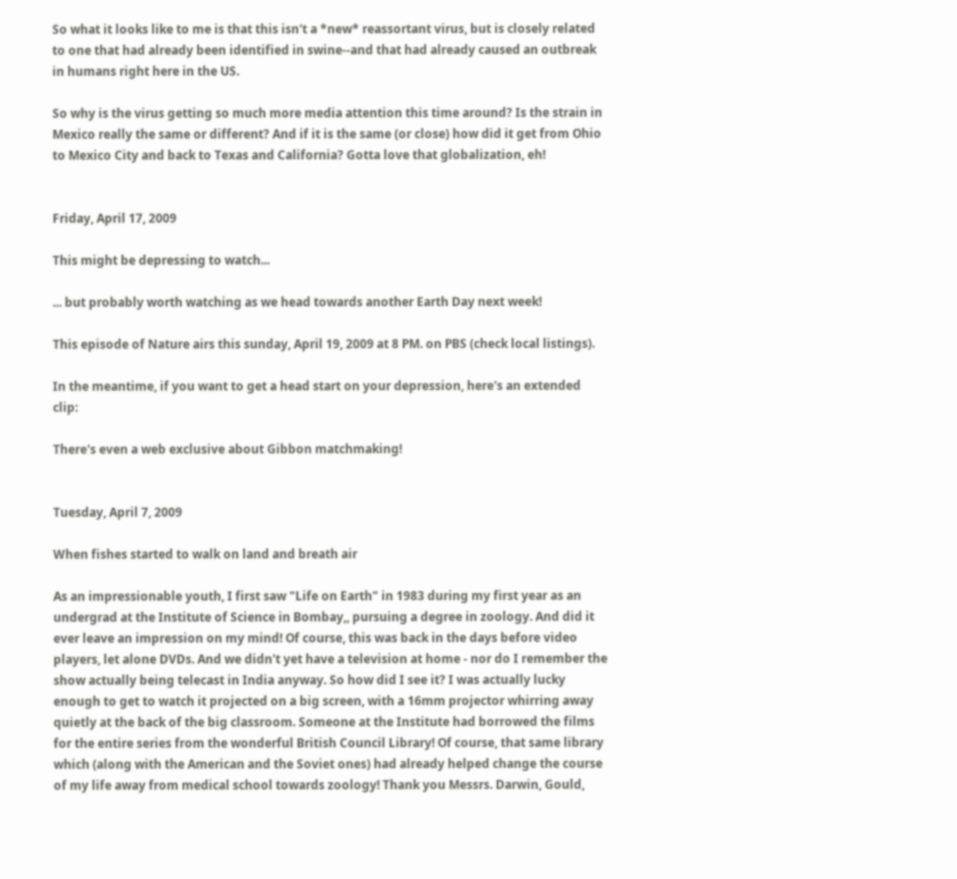So what it looks like to me is that this isn't a *new* reassortant virus, but is closely related to one that had already been identified in swine--and that had already caused an outbreak in humans right here in the US.

So why is the virus getting so much more media attention this time around? Is the strain in Mexico really the same or different? And if it is the same (or close) how did it get from Ohio to Mexico City and back to Texas and California? Gotta love that globalization, eh!


Friday, April 17, 2009

This might be depressing to watch...

... but probably worth watching as we head towards another Earth Day next week!

This episode of Nature airs this sunday, April 19, 2009 at 8 PM. on PBS (check local listings).

In the meantime, if you want to get a head start on your depression, here's an extended clip:

There's even a web exclusive about Gibbon matchmaking!


Tuesday, April 7, 2009

When fishes started to walk on land and breath air

As an impressionable youth, I first saw "Life on Earth" in 1983 during my first year as an undergrad at the Institute of Science in Bombay,, pursuing a degree in zoology. And did it ever leave an impression on my mind! Of course, this was back in the days before video players, let alone DVDs. And we didn't yet have a television at home - nor do I remember the show actually being telecast in India anyway. So how did I see it? I was actually lucky enough to get to watch it projected on a big screen, with a 16mm projector whirring away quietly at the back of the big classroom. Someone at the Institute had borrowed the films for the entire series from the wonderful British Council Library! Of course, that same library which (along with the American and the Soviet ones) had already helped change the course of my life away from medical school towards zoology! Thank you Messrs. Darwin, Gould,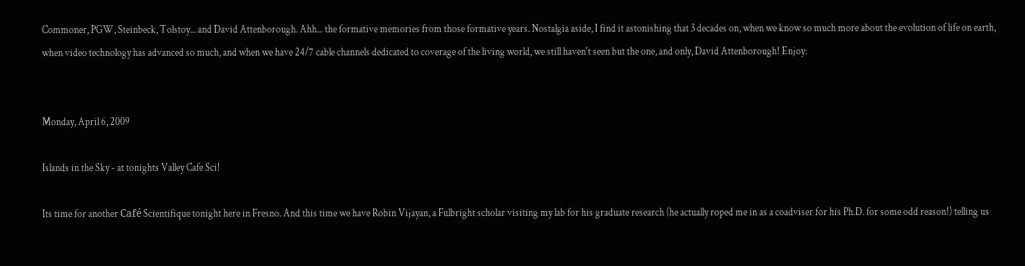Commoner, PGW, Steinbeck, Tolstoy... and David Attenborough. Ahh... the formative memories from those formative years. Nostalgia aside, I find it astonishing that 3 decades on, when we know so much more about the evolution of life on earth, when video technology has advanced so much, and when we have 24/7 cable channels dedicated to coverage of the living world, we still haven't seen but the one, and only, David Attenborough! Enjoy:


Monday, April 6, 2009

Islands in the Sky - at tonights Valley Cafe Sci!

Its time for another Café Scientifique tonight here in Fresno. And this time we have Robin Vijayan, a Fulbright scholar visiting my lab for his graduate research (he actually roped me in as a coadviser for his Ph.D. for some odd reason!) telling us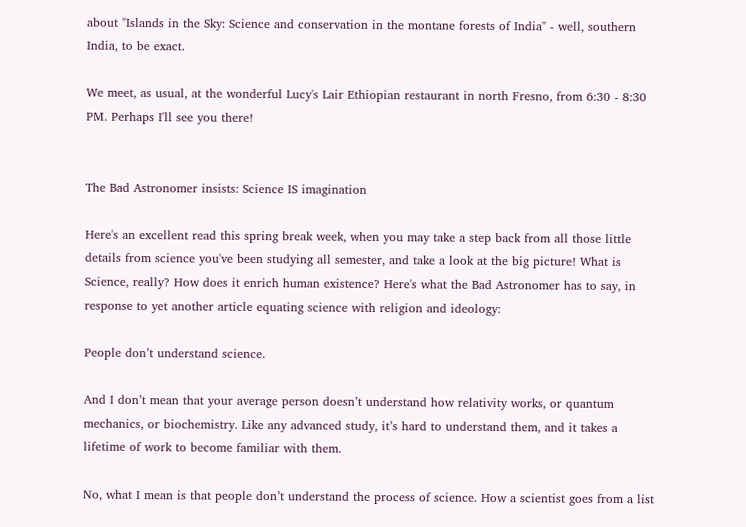about "Islands in the Sky: Science and conservation in the montane forests of India" - well, southern India, to be exact.

We meet, as usual, at the wonderful Lucy's Lair Ethiopian restaurant in north Fresno, from 6:30 - 8:30 PM. Perhaps I'll see you there!


The Bad Astronomer insists: Science IS imagination

Here's an excellent read this spring break week, when you may take a step back from all those little details from science you've been studying all semester, and take a look at the big picture! What is Science, really? How does it enrich human existence? Here's what the Bad Astronomer has to say, in response to yet another article equating science with religion and ideology:

People don’t understand science.

And I don’t mean that your average person doesn’t understand how relativity works, or quantum mechanics, or biochemistry. Like any advanced study, it’s hard to understand them, and it takes a lifetime of work to become familiar with them.

No, what I mean is that people don’t understand the process of science. How a scientist goes from a list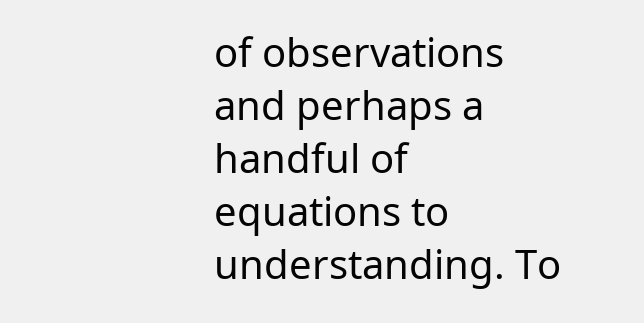of observations and perhaps a handful of equations to understanding. To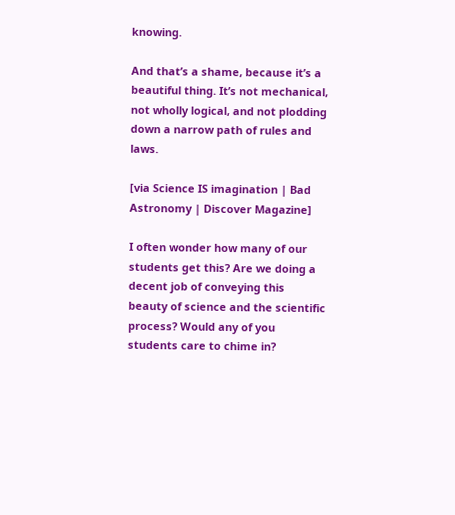knowing.

And that’s a shame, because it’s a beautiful thing. It’s not mechanical, not wholly logical, and not plodding down a narrow path of rules and laws.

[via Science IS imagination | Bad Astronomy | Discover Magazine]

I often wonder how many of our students get this? Are we doing a decent job of conveying this beauty of science and the scientific process? Would any of you students care to chime in?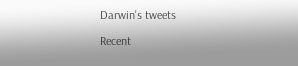Darwin's tweets

Recent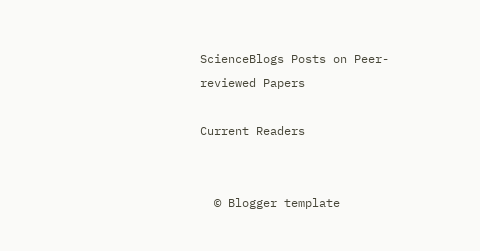ScienceBlogs Posts on Peer-reviewed Papers

Current Readers


  © Blogger template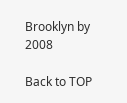Brooklyn by 2008

Back to TOP